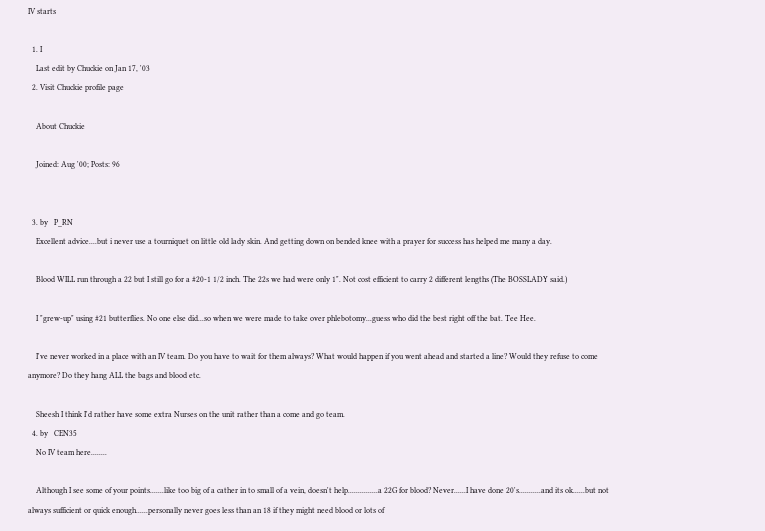IV starts

  1. I
    Last edit by Chuckie on Jan 17, '03
  2. Visit Chuckie profile page

    About Chuckie

    Joined: Aug '00; Posts: 96


  3. by   P_RN
    Excellent advice....but i never use a tourniquet on little old lady skin. And getting down on bended knee with a prayer for success has helped me many a day.

    Blood WILL run through a 22 but I still go for a #20-1 1/2 inch. The 22s we had were only 1". Not cost efficient to carry 2 different lengths (The BOSSLADY said.)

    I "grew-up" using #21 butterflies. No one else did...so when we were made to take over phlebotomy...guess who did the best right off the bat. Tee Hee.

    I've never worked in a place with an IV team. Do you have to wait for them always? What would happen if you went ahead and started a line? Would they refuse to come anymore? Do they hang ALL the bags and blood etc.

    Sheesh I think I'd rather have some extra Nurses on the unit rather than a come and go team.
  4. by   CEN35
    No IV team here........

    Although I see some of your points.......like too big of a cather in to small of a vein, doesn't help...............a 22G for blood? Never......I have done 20's...........and its ok......but not always sufficient or quick enough......personally never goes less than an 18 if they might need blood or lots of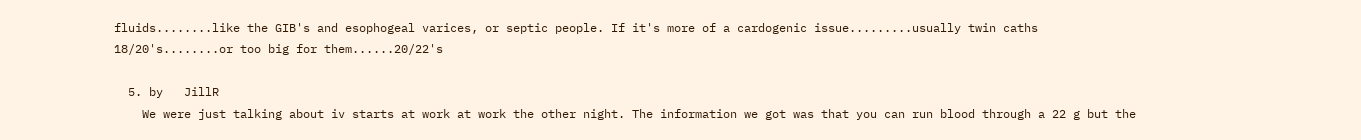fluids........like the GIB's and esophogeal varices, or septic people. If it's more of a cardogenic issue.........usually twin caths 18/20's........or too big for them......20/22's

  5. by   JillR
    We were just talking about iv starts at work at work the other night. The information we got was that you can run blood through a 22 g but the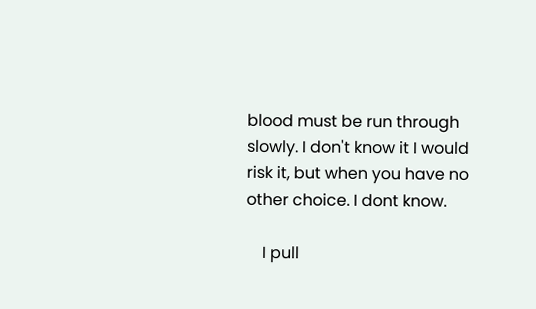blood must be run through slowly. I don't know it I would risk it, but when you have no other choice. I dont know.

    I pull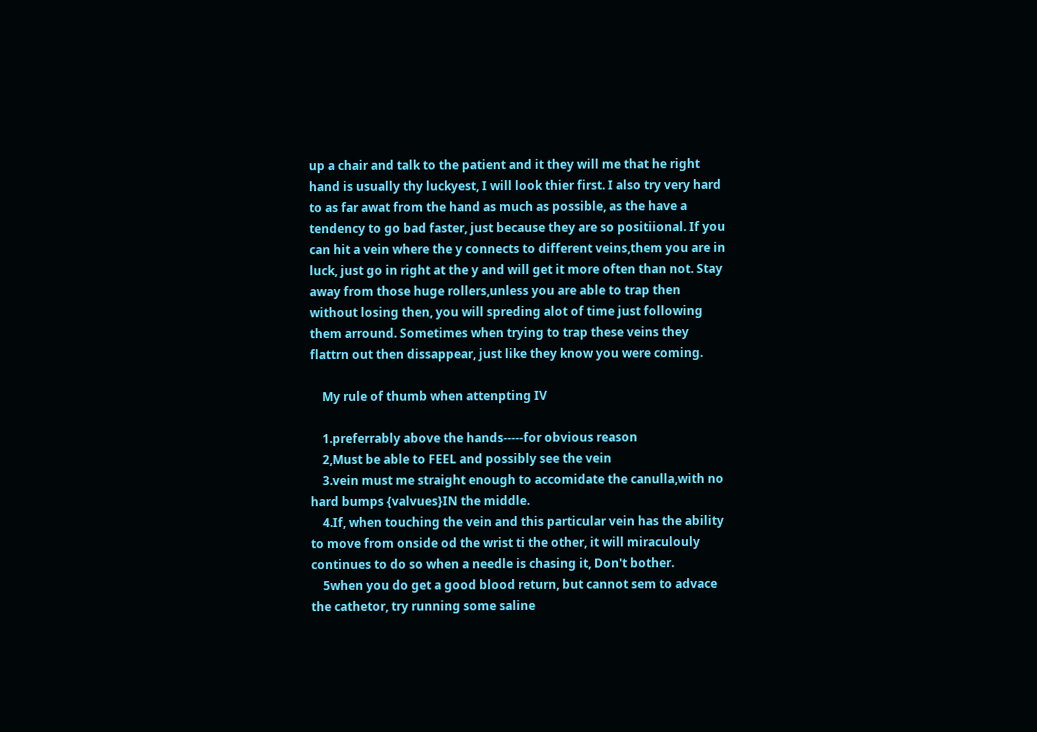up a chair and talk to the patient and it they will me that he right hand is usually thy luckyest, I will look thier first. I also try very hard to as far awat from the hand as much as possible, as the have a tendency to go bad faster, just because they are so positiional. If you can hit a vein where the y connects to different veins,them you are in luck, just go in right at the y and will get it more often than not. Stay away from those huge rollers,unless you are able to trap then without losing then, you will spreding alot of time just following them arround. Sometimes when trying to trap these veins they flattrn out then dissappear, just like they know you were coming.

    My rule of thumb when attenpting IV

    1.preferrably above the hands-----for obvious reason
    2,Must be able to FEEL and possibly see the vein
    3.vein must me straight enough to accomidate the canulla,with no hard bumps {valvues}IN the middle.
    4.If, when touching the vein and this particular vein has the ability to move from onside od the wrist ti the other, it will miraculouly continues to do so when a needle is chasing it, Don't bother.
    5when you do get a good blood return, but cannot sem to advace the cathetor, try running some saline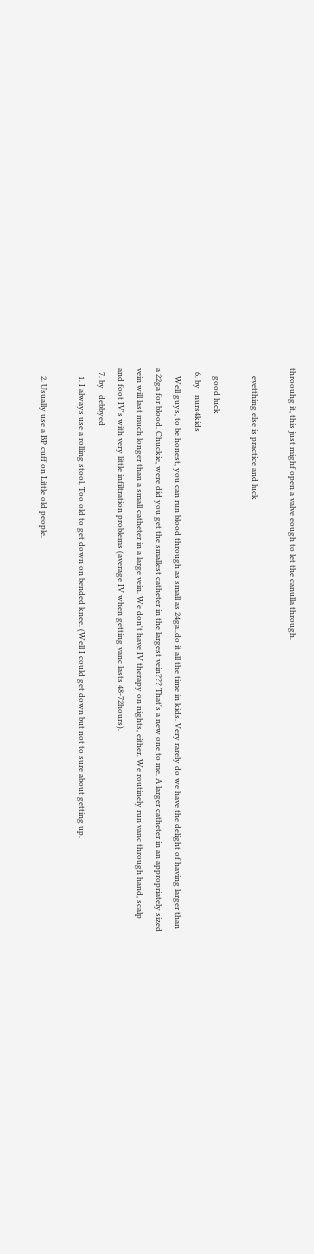throouhg it, this just mighf open a valve eough to let the canulla through.

    evetthing else is practice and luck

    good luck
  6. by   nurs4kids
    Well guys, to be honest, you can run blood through as small as 24ga..do it all the time in kids. Very rarely do we have the delight of having larger than a 22ga for blood. Chuckie, were did you get the smallest catheter in the largest vein??? That's a new one to me. A larger catheter in an appropriately sized vein will last much longer than a small catheter in a large vein. We don't have IV therapy on nights, either. We routinely run vanc through hand, scalp and foot IV's with very little infiltration problems (average IV when getting vanc lasts 48-72hours).
  7. by   debbyed
    1. I always use a rolling stool. Too old to get down on bended knee. (Well I could get down but not to sure about getting up.

    2. Usually use a BP cuff on Little old people.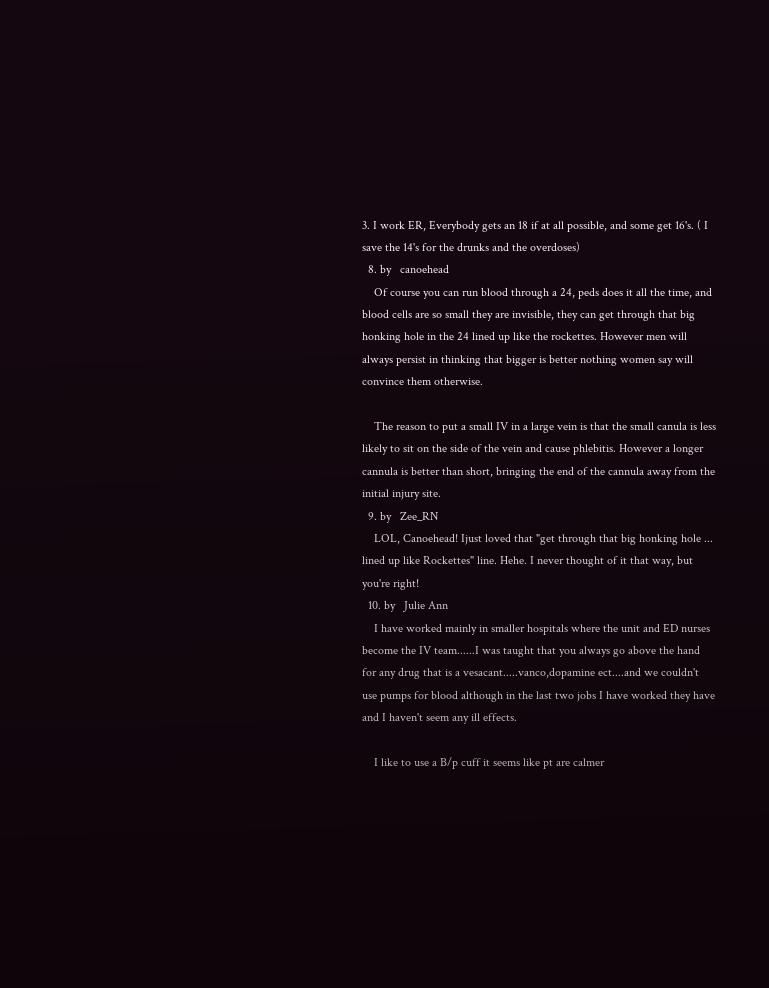3. I work ER, Everybody gets an 18 if at all possible, and some get 16's. ( I save the 14's for the drunks and the overdoses)
  8. by   canoehead
    Of course you can run blood through a 24, peds does it all the time, and blood cells are so small they are invisible, they can get through that big honking hole in the 24 lined up like the rockettes. However men will always persist in thinking that bigger is better nothing women say will convince them otherwise.

    The reason to put a small IV in a large vein is that the small canula is less likely to sit on the side of the vein and cause phlebitis. However a longer cannula is better than short, bringing the end of the cannula away from the initial injury site.
  9. by   Zee_RN
    LOL, Canoehead! Ijust loved that "get through that big honking hole ... lined up like Rockettes" line. Hehe. I never thought of it that way, but you're right!
  10. by   Julie Ann
    I have worked mainly in smaller hospitals where the unit and ED nurses become the IV team......I was taught that you always go above the hand for any drug that is a vesacant.....vanco,dopamine ect....and we couldn't use pumps for blood although in the last two jobs I have worked they have and I haven't seem any ill effects.

    I like to use a B/p cuff it seems like pt are calmer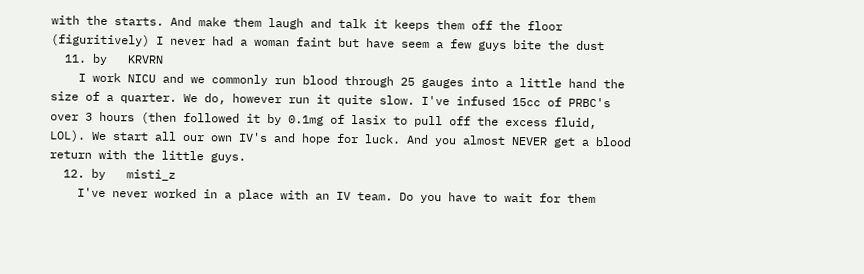with the starts. And make them laugh and talk it keeps them off the floor (figuritively) I never had a woman faint but have seem a few guys bite the dust
  11. by   KRVRN
    I work NICU and we commonly run blood through 25 gauges into a little hand the size of a quarter. We do, however run it quite slow. I've infused 15cc of PRBC's over 3 hours (then followed it by 0.1mg of lasix to pull off the excess fluid, LOL). We start all our own IV's and hope for luck. And you almost NEVER get a blood return with the little guys.
  12. by   misti_z
    I've never worked in a place with an IV team. Do you have to wait for them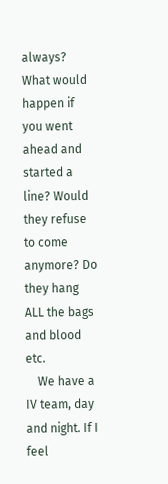always? What would happen if you went ahead and started a line? Would they refuse to come anymore? Do they hang ALL the bags and blood etc.
    We have a IV team, day and night. If I feel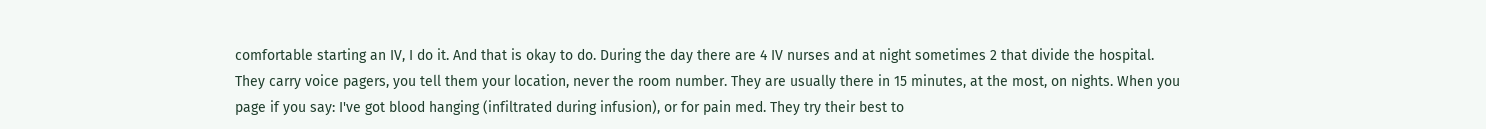comfortable starting an IV, I do it. And that is okay to do. During the day there are 4 IV nurses and at night sometimes 2 that divide the hospital. They carry voice pagers, you tell them your location, never the room number. They are usually there in 15 minutes, at the most, on nights. When you page if you say: I've got blood hanging (infiltrated during infusion), or for pain med. They try their best to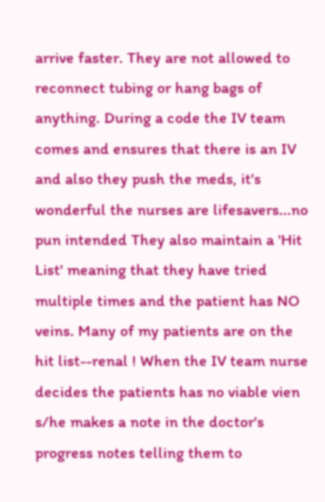arrive faster. They are not allowed to reconnect tubing or hang bags of anything. During a code the IV team comes and ensures that there is an IV and also they push the meds, it's wonderful the nurses are lifesavers...no pun intended They also maintain a 'Hit List' meaning that they have tried multiple times and the patient has NO veins. Many of my patients are on the hit list--renal ! When the IV team nurse decides the patients has no viable vien s/he makes a note in the doctor's progress notes telling them to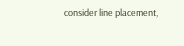consider line placement,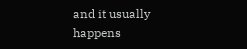and it usually happens